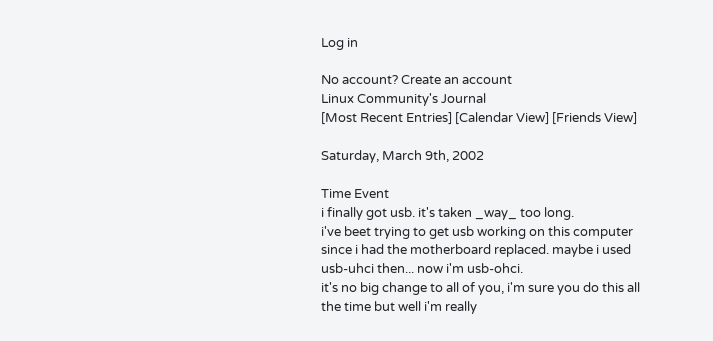Log in

No account? Create an account
Linux Community's Journal
[Most Recent Entries] [Calendar View] [Friends View]

Saturday, March 9th, 2002

Time Event
i finally got usb. it's taken _way_ too long.
i've beet trying to get usb working on this computer since i had the motherboard replaced. maybe i used usb-uhci then... now i'm usb-ohci.
it's no big change to all of you, i'm sure you do this all the time but well i'm really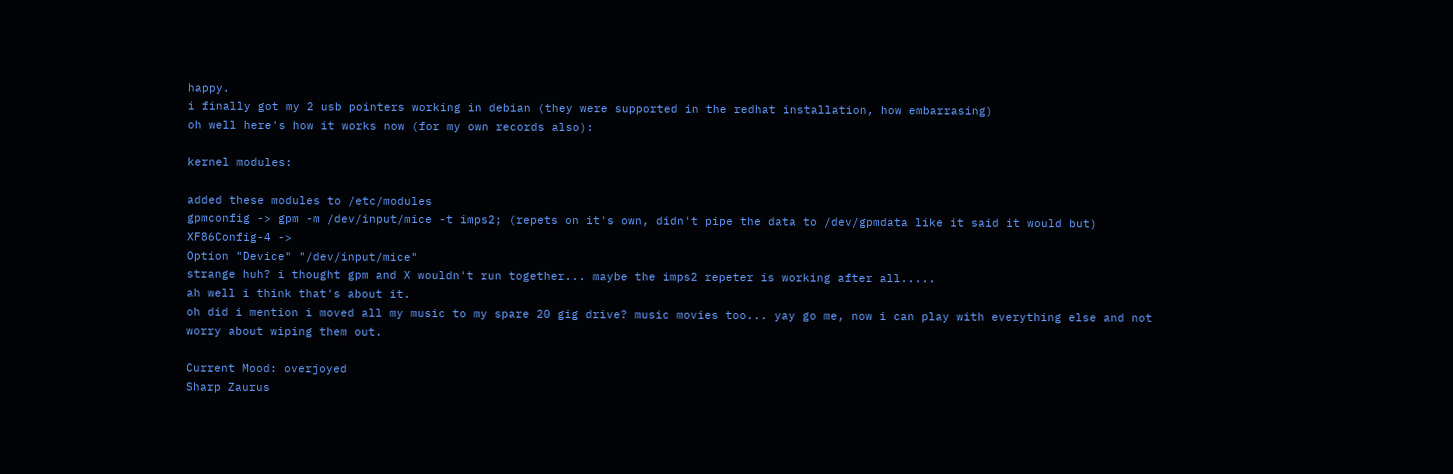happy.
i finally got my 2 usb pointers working in debian (they were supported in the redhat installation, how embarrasing)
oh well here's how it works now (for my own records also):

kernel modules:

added these modules to /etc/modules
gpmconfig -> gpm -m /dev/input/mice -t imps2; (repets on it's own, didn't pipe the data to /dev/gpmdata like it said it would but)
XF86Config-4 ->
Option "Device" "/dev/input/mice"
strange huh? i thought gpm and X wouldn't run together... maybe the imps2 repeter is working after all.....
ah well i think that's about it.
oh did i mention i moved all my music to my spare 20 gig drive? music movies too... yay go me, now i can play with everything else and not worry about wiping them out.

Current Mood: overjoyed
Sharp Zaurus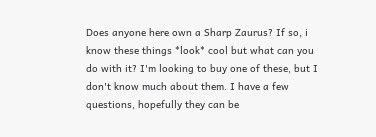Does anyone here own a Sharp Zaurus? If so, i know these things *look* cool but what can you do with it? I'm looking to buy one of these, but I don't know much about them. I have a few questions, hopefully they can be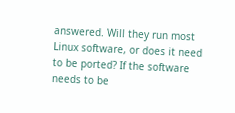answered. Will they run most Linux software, or does it need to be ported? If the software needs to be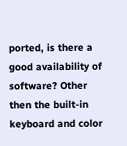ported, is there a good availability of software? Other then the built-in keyboard and color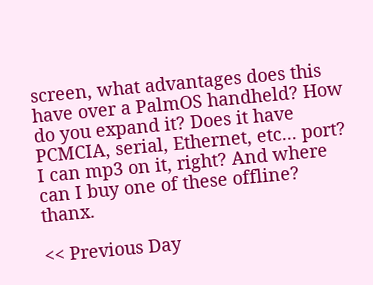screen, what advantages does this have over a PalmOS handheld? How do you expand it? Does it have PCMCIA, serial, Ethernet, etc... port? I can mp3 on it, right? And where can I buy one of these offline? thanx.

<< Previous Day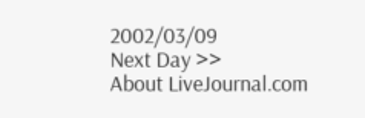2002/03/09
Next Day >>
About LiveJournal.com